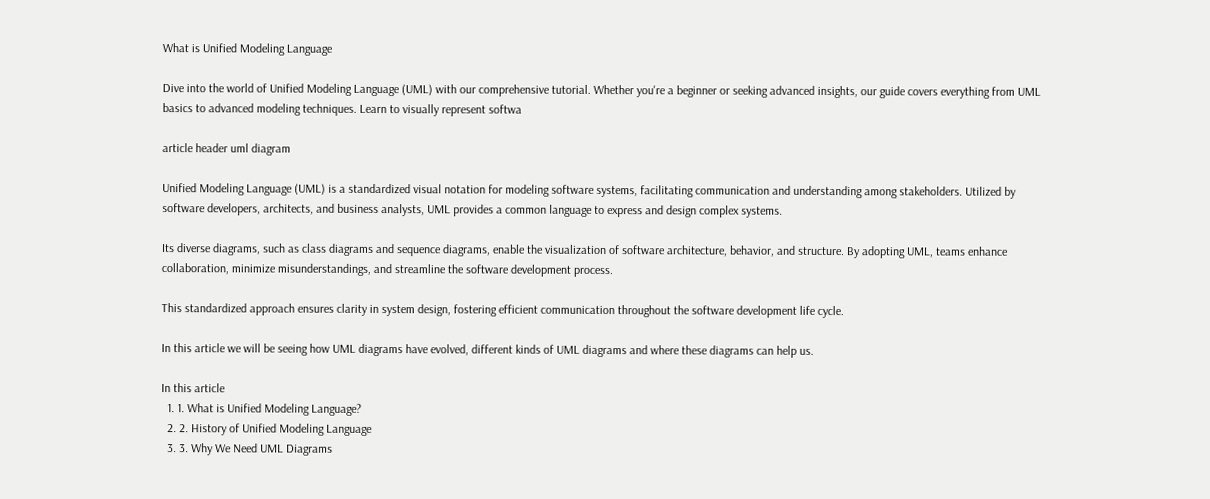What is Unified Modeling Language

Dive into the world of Unified Modeling Language (UML) with our comprehensive tutorial. Whether you're a beginner or seeking advanced insights, our guide covers everything from UML basics to advanced modeling techniques. Learn to visually represent softwa

article header uml diagram

Unified Modeling Language (UML) is a standardized visual notation for modeling software systems, facilitating communication and understanding among stakeholders. Utilized by software developers, architects, and business analysts, UML provides a common language to express and design complex systems.

Its diverse diagrams, such as class diagrams and sequence diagrams, enable the visualization of software architecture, behavior, and structure. By adopting UML, teams enhance collaboration, minimize misunderstandings, and streamline the software development process.

This standardized approach ensures clarity in system design, fostering efficient communication throughout the software development life cycle.

In this article we will be seeing how UML diagrams have evolved, different kinds of UML diagrams and where these diagrams can help us.

In this article
  1. 1. What is Unified Modeling Language?
  2. 2. History of Unified Modeling Language
  3. 3. Why We Need UML Diagrams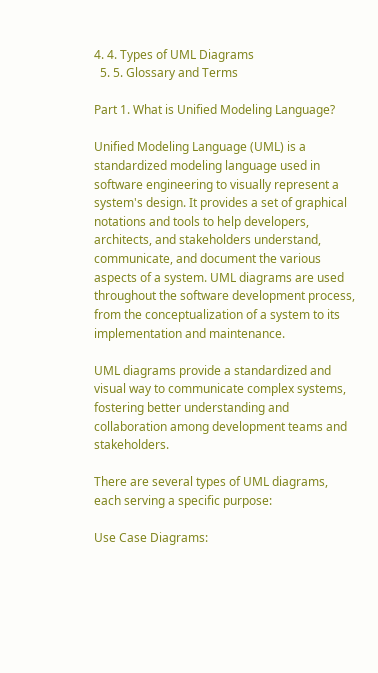4. 4. Types of UML Diagrams
  5. 5. Glossary and Terms

Part 1. What is Unified Modeling Language?

Unified Modeling Language (UML) is a standardized modeling language used in software engineering to visually represent a system's design. It provides a set of graphical notations and tools to help developers, architects, and stakeholders understand, communicate, and document the various aspects of a system. UML diagrams are used throughout the software development process, from the conceptualization of a system to its implementation and maintenance.

UML diagrams provide a standardized and visual way to communicate complex systems, fostering better understanding and collaboration among development teams and stakeholders.

There are several types of UML diagrams, each serving a specific purpose:

Use Case Diagrams: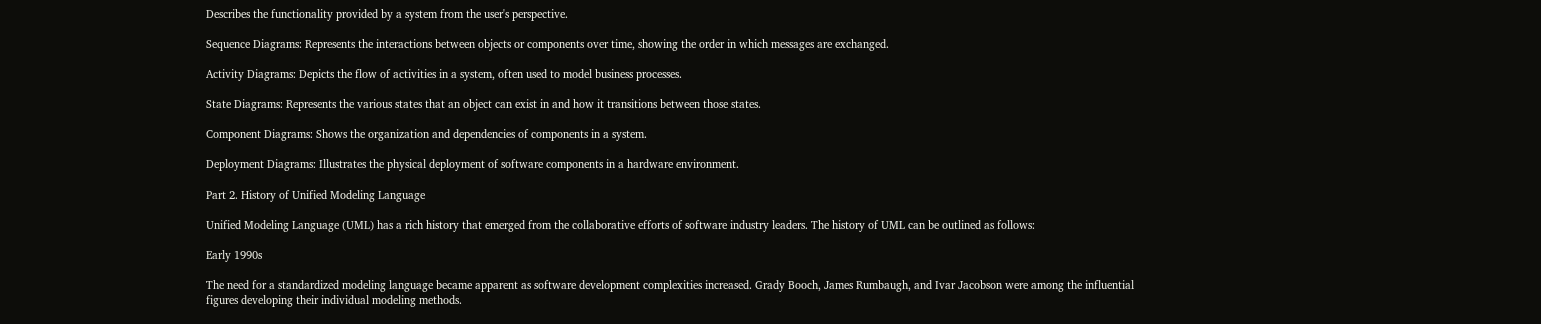Describes the functionality provided by a system from the user's perspective.

Sequence Diagrams: Represents the interactions between objects or components over time, showing the order in which messages are exchanged.

Activity Diagrams: Depicts the flow of activities in a system, often used to model business processes.

State Diagrams: Represents the various states that an object can exist in and how it transitions between those states.

Component Diagrams: Shows the organization and dependencies of components in a system.

Deployment Diagrams: Illustrates the physical deployment of software components in a hardware environment.

Part 2. History of Unified Modeling Language

Unified Modeling Language (UML) has a rich history that emerged from the collaborative efforts of software industry leaders. The history of UML can be outlined as follows:

Early 1990s

The need for a standardized modeling language became apparent as software development complexities increased. Grady Booch, James Rumbaugh, and Ivar Jacobson were among the influential figures developing their individual modeling methods.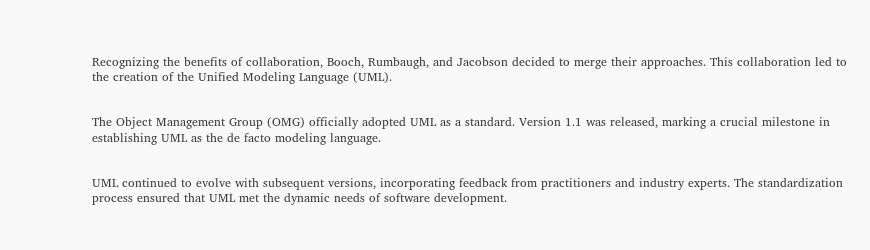Recognizing the benefits of collaboration, Booch, Rumbaugh, and Jacobson decided to merge their approaches. This collaboration led to the creation of the Unified Modeling Language (UML).


The Object Management Group (OMG) officially adopted UML as a standard. Version 1.1 was released, marking a crucial milestone in establishing UML as the de facto modeling language.


UML continued to evolve with subsequent versions, incorporating feedback from practitioners and industry experts. The standardization process ensured that UML met the dynamic needs of software development.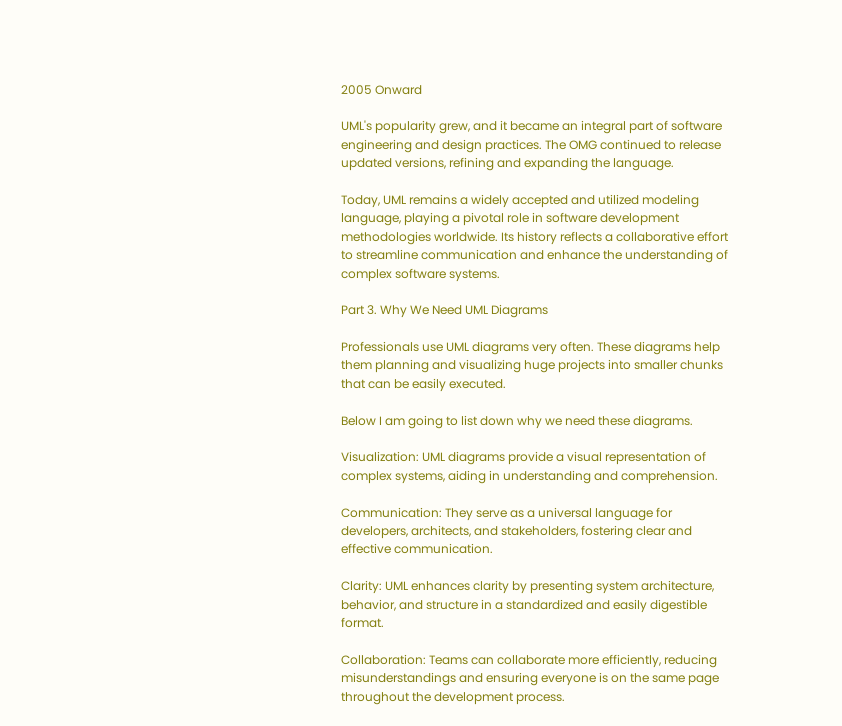2005 Onward

UML's popularity grew, and it became an integral part of software engineering and design practices. The OMG continued to release updated versions, refining and expanding the language.

Today, UML remains a widely accepted and utilized modeling language, playing a pivotal role in software development methodologies worldwide. Its history reflects a collaborative effort to streamline communication and enhance the understanding of complex software systems.

Part 3. Why We Need UML Diagrams

Professionals use UML diagrams very often. These diagrams help them planning and visualizing huge projects into smaller chunks that can be easily executed.

Below I am going to list down why we need these diagrams.

Visualization: UML diagrams provide a visual representation of complex systems, aiding in understanding and comprehension.

Communication: They serve as a universal language for developers, architects, and stakeholders, fostering clear and effective communication.

Clarity: UML enhances clarity by presenting system architecture, behavior, and structure in a standardized and easily digestible format.

Collaboration: Teams can collaborate more efficiently, reducing misunderstandings and ensuring everyone is on the same page throughout the development process.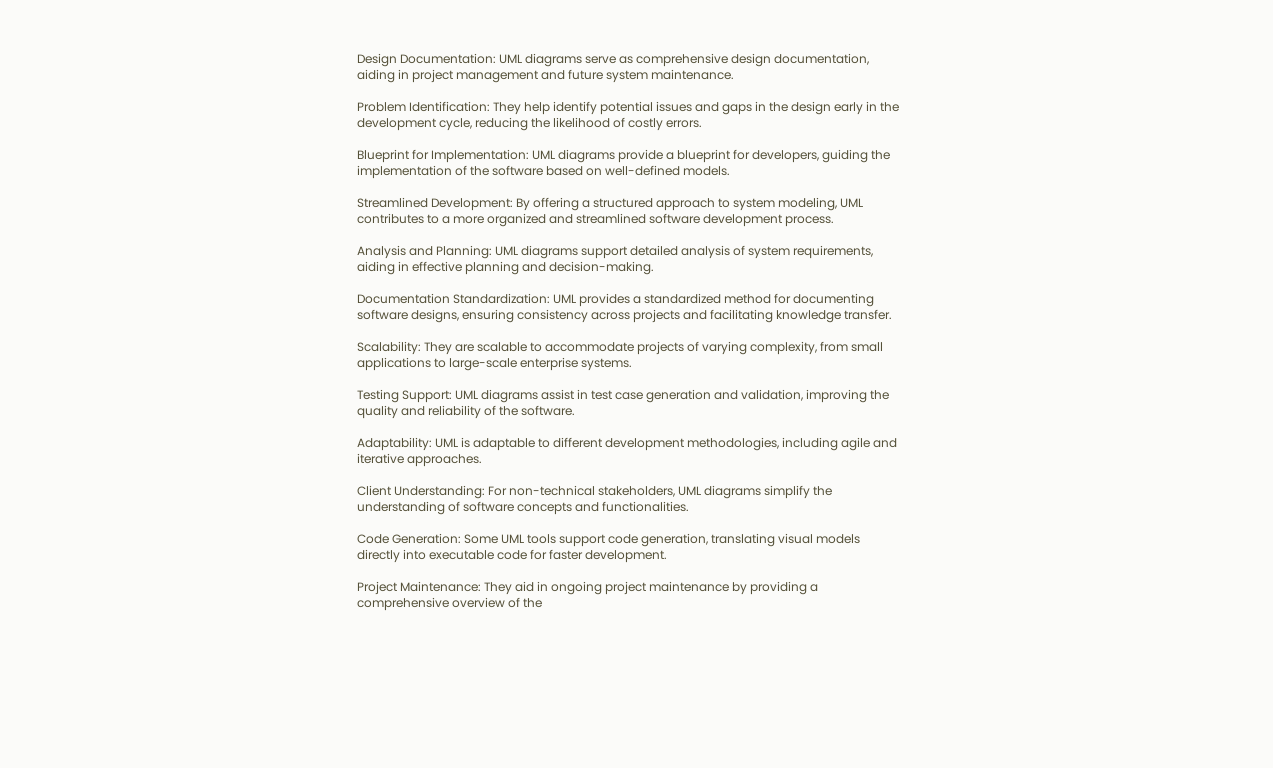Design Documentation: UML diagrams serve as comprehensive design documentation, aiding in project management and future system maintenance.

Problem Identification: They help identify potential issues and gaps in the design early in the development cycle, reducing the likelihood of costly errors.

Blueprint for Implementation: UML diagrams provide a blueprint for developers, guiding the implementation of the software based on well-defined models.

Streamlined Development: By offering a structured approach to system modeling, UML contributes to a more organized and streamlined software development process.

Analysis and Planning: UML diagrams support detailed analysis of system requirements, aiding in effective planning and decision-making.

Documentation Standardization: UML provides a standardized method for documenting software designs, ensuring consistency across projects and facilitating knowledge transfer.

Scalability: They are scalable to accommodate projects of varying complexity, from small applications to large-scale enterprise systems.

Testing Support: UML diagrams assist in test case generation and validation, improving the quality and reliability of the software.

Adaptability: UML is adaptable to different development methodologies, including agile and iterative approaches.

Client Understanding: For non-technical stakeholders, UML diagrams simplify the understanding of software concepts and functionalities.

Code Generation: Some UML tools support code generation, translating visual models directly into executable code for faster development.

Project Maintenance: They aid in ongoing project maintenance by providing a comprehensive overview of the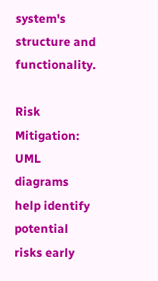system's structure and functionality.

Risk Mitigation: UML diagrams help identify potential risks early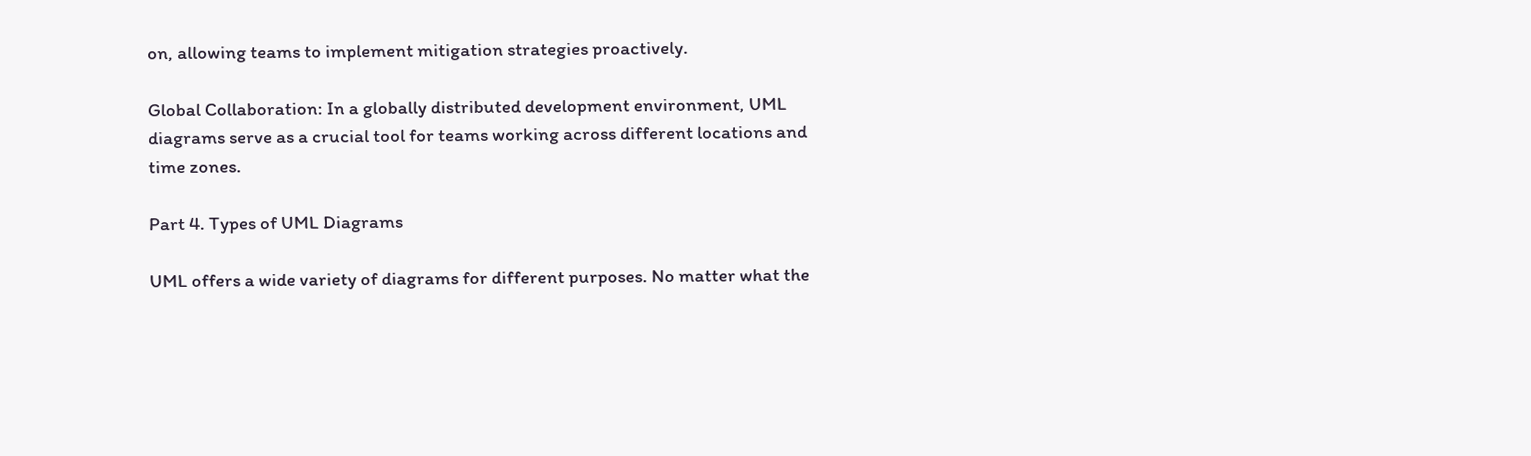on, allowing teams to implement mitigation strategies proactively.

Global Collaboration: In a globally distributed development environment, UML diagrams serve as a crucial tool for teams working across different locations and time zones.

Part 4. Types of UML Diagrams

UML offers a wide variety of diagrams for different purposes. No matter what the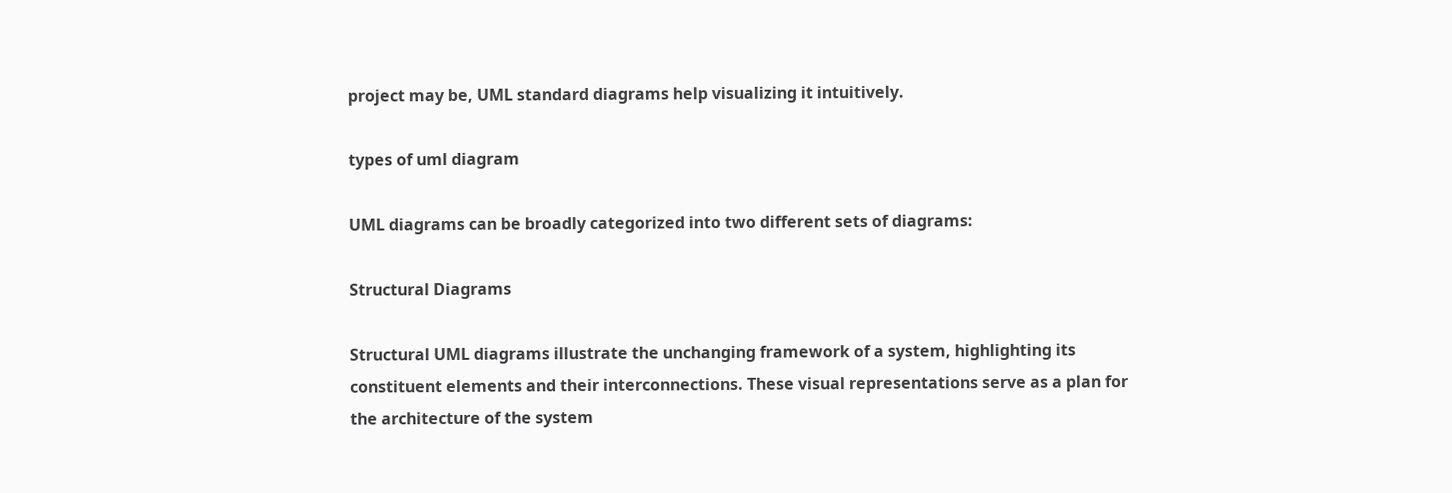project may be, UML standard diagrams help visualizing it intuitively.

types of uml diagram

UML diagrams can be broadly categorized into two different sets of diagrams:

Structural Diagrams

Structural UML diagrams illustrate the unchanging framework of a system, highlighting its constituent elements and their interconnections. These visual representations serve as a plan for the architecture of the system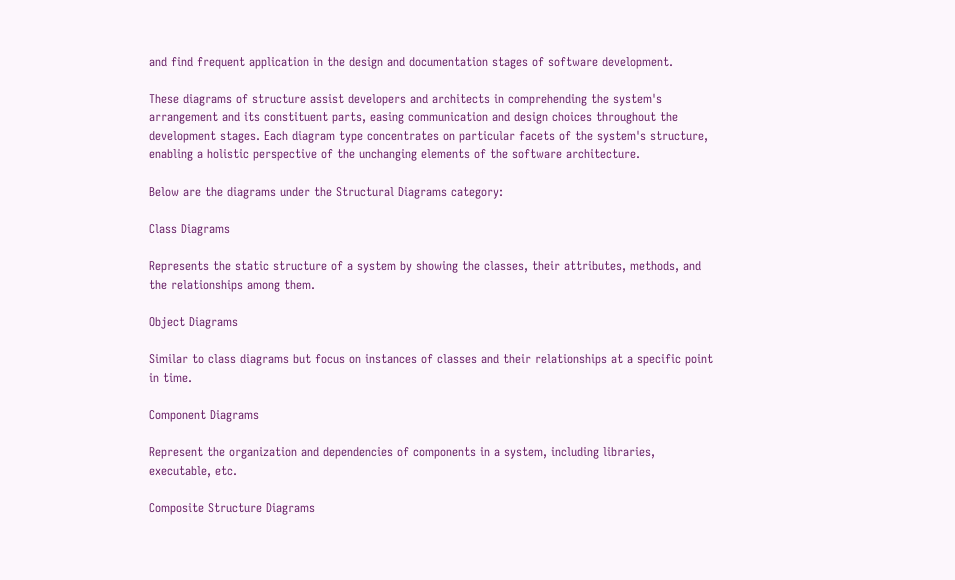and find frequent application in the design and documentation stages of software development.

These diagrams of structure assist developers and architects in comprehending the system's arrangement and its constituent parts, easing communication and design choices throughout the development stages. Each diagram type concentrates on particular facets of the system's structure, enabling a holistic perspective of the unchanging elements of the software architecture.

Below are the diagrams under the Structural Diagrams category:

Class Diagrams

Represents the static structure of a system by showing the classes, their attributes, methods, and the relationships among them.

Object Diagrams

Similar to class diagrams but focus on instances of classes and their relationships at a specific point in time.

Component Diagrams

Represent the organization and dependencies of components in a system, including libraries, executable, etc.

Composite Structure Diagrams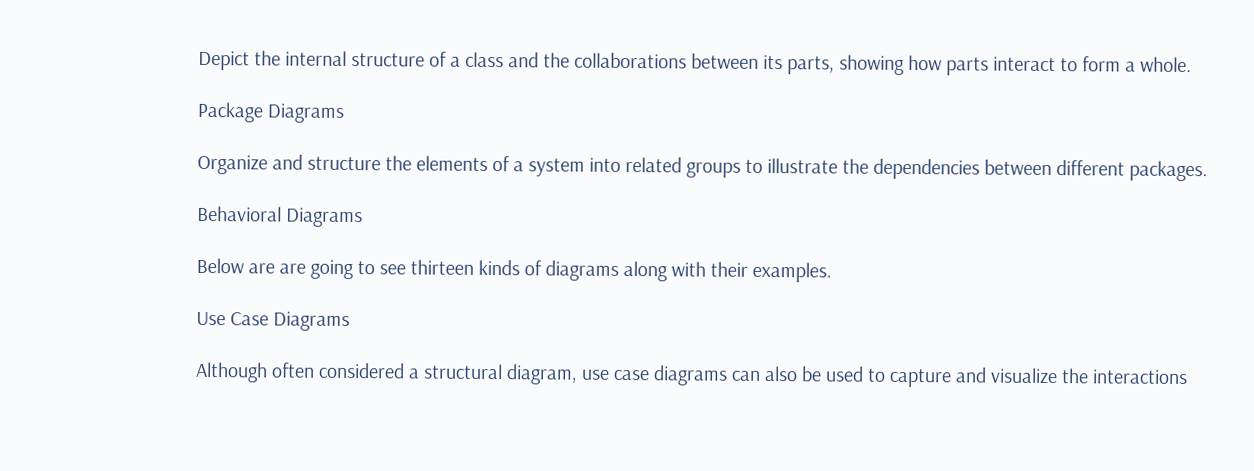Depict the internal structure of a class and the collaborations between its parts, showing how parts interact to form a whole.

Package Diagrams

Organize and structure the elements of a system into related groups to illustrate the dependencies between different packages.

Behavioral Diagrams

Below are are going to see thirteen kinds of diagrams along with their examples.

Use Case Diagrams

Although often considered a structural diagram, use case diagrams can also be used to capture and visualize the interactions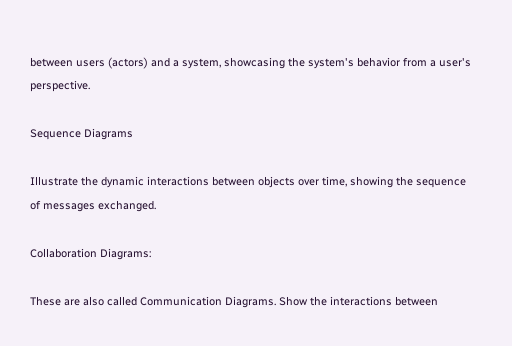between users (actors) and a system, showcasing the system's behavior from a user's perspective.

Sequence Diagrams

Illustrate the dynamic interactions between objects over time, showing the sequence of messages exchanged.

Collaboration Diagrams:

These are also called Communication Diagrams. Show the interactions between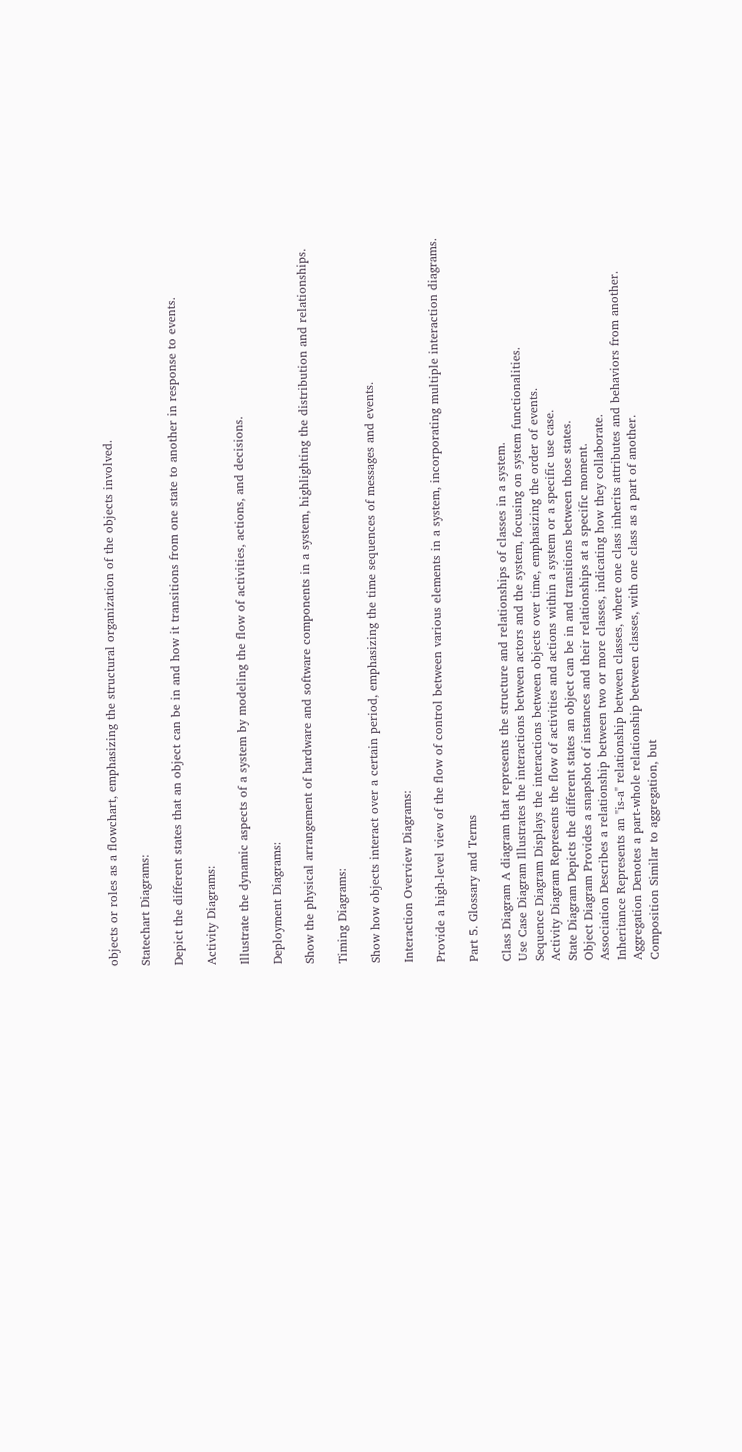objects or roles as a flowchart, emphasizing the structural organization of the objects involved.

Statechart Diagrams:

Depict the different states that an object can be in and how it transitions from one state to another in response to events.

Activity Diagrams:

Illustrate the dynamic aspects of a system by modeling the flow of activities, actions, and decisions.

Deployment Diagrams:

Show the physical arrangement of hardware and software components in a system, highlighting the distribution and relationships.

Timing Diagrams:

Show how objects interact over a certain period, emphasizing the time sequences of messages and events.

Interaction Overview Diagrams:

Provide a high-level view of the flow of control between various elements in a system, incorporating multiple interaction diagrams.

Part 5. Glossary and Terms

Class Diagram A diagram that represents the structure and relationships of classes in a system.
Use Case Diagram Illustrates the interactions between actors and the system, focusing on system functionalities.
Sequence Diagram Displays the interactions between objects over time, emphasizing the order of events.
Activity Diagram Represents the flow of activities and actions within a system or a specific use case.
State Diagram Depicts the different states an object can be in and transitions between those states.
Object Diagram Provides a snapshot of instances and their relationships at a specific moment.
Association Describes a relationship between two or more classes, indicating how they collaborate.
Inheritance Represents an "is-a" relationship between classes, where one class inherits attributes and behaviors from another.
Aggregation Denotes a part-whole relationship between classes, with one class as a part of another.
Composition Similar to aggregation, but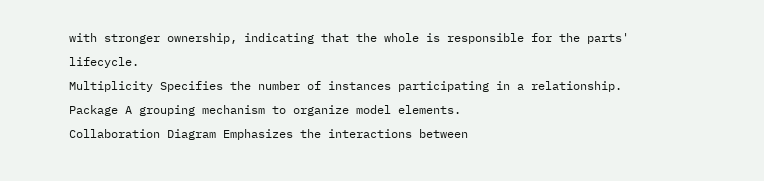with stronger ownership, indicating that the whole is responsible for the parts' lifecycle.
Multiplicity Specifies the number of instances participating in a relationship.
Package A grouping mechanism to organize model elements.
Collaboration Diagram Emphasizes the interactions between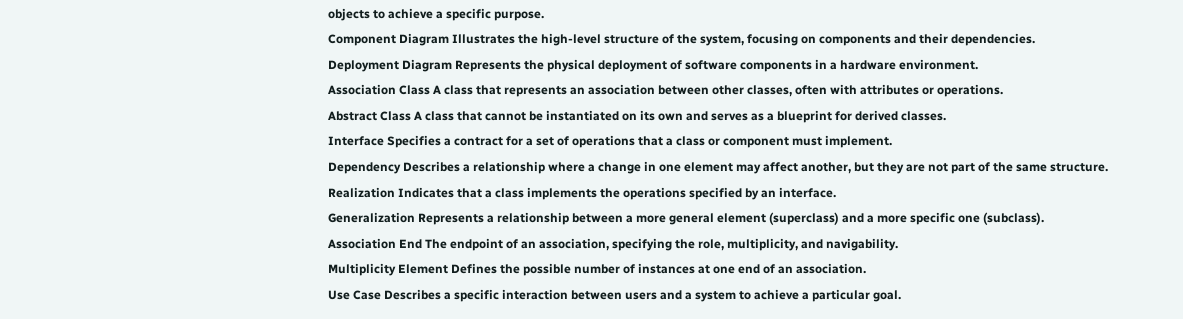objects to achieve a specific purpose.
Component Diagram Illustrates the high-level structure of the system, focusing on components and their dependencies.
Deployment Diagram Represents the physical deployment of software components in a hardware environment.
Association Class A class that represents an association between other classes, often with attributes or operations.
Abstract Class A class that cannot be instantiated on its own and serves as a blueprint for derived classes.
Interface Specifies a contract for a set of operations that a class or component must implement.
Dependency Describes a relationship where a change in one element may affect another, but they are not part of the same structure.
Realization Indicates that a class implements the operations specified by an interface.
Generalization Represents a relationship between a more general element (superclass) and a more specific one (subclass).
Association End The endpoint of an association, specifying the role, multiplicity, and navigability.
Multiplicity Element Defines the possible number of instances at one end of an association.
Use Case Describes a specific interaction between users and a system to achieve a particular goal.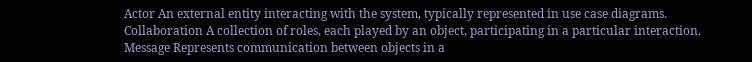Actor An external entity interacting with the system, typically represented in use case diagrams.
Collaboration A collection of roles, each played by an object, participating in a particular interaction.
Message Represents communication between objects in a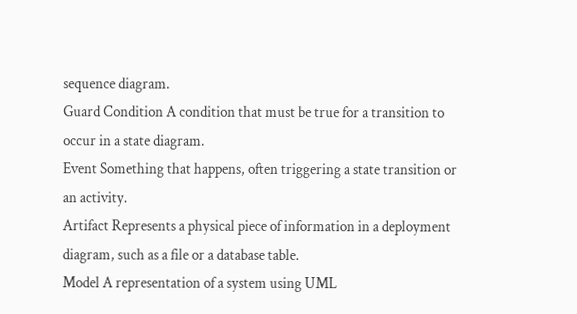sequence diagram.
Guard Condition A condition that must be true for a transition to occur in a state diagram.
Event Something that happens, often triggering a state transition or an activity.
Artifact Represents a physical piece of information in a deployment diagram, such as a file or a database table.
Model A representation of a system using UML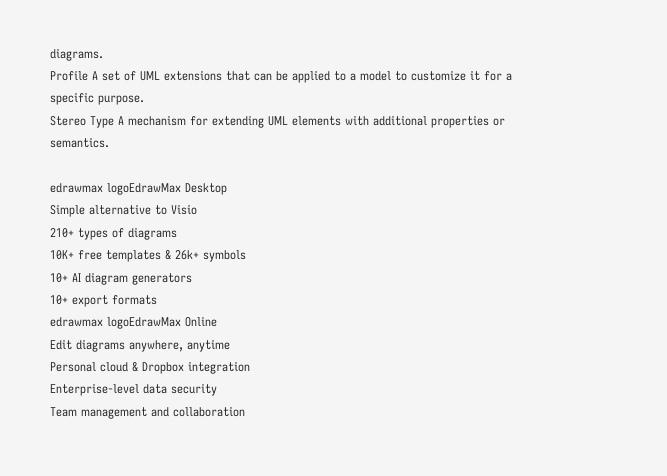diagrams.
Profile A set of UML extensions that can be applied to a model to customize it for a specific purpose.
Stereo Type A mechanism for extending UML elements with additional properties or semantics.

edrawmax logoEdrawMax Desktop
Simple alternative to Visio
210+ types of diagrams
10K+ free templates & 26k+ symbols
10+ AI diagram generators
10+ export formats
edrawmax logoEdrawMax Online
Edit diagrams anywhere, anytime
Personal cloud & Dropbox integration
Enterprise-level data security
Team management and collaboration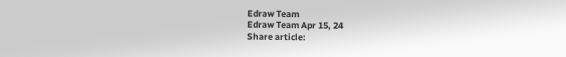Edraw Team
Edraw Team Apr 15, 24
Share article: